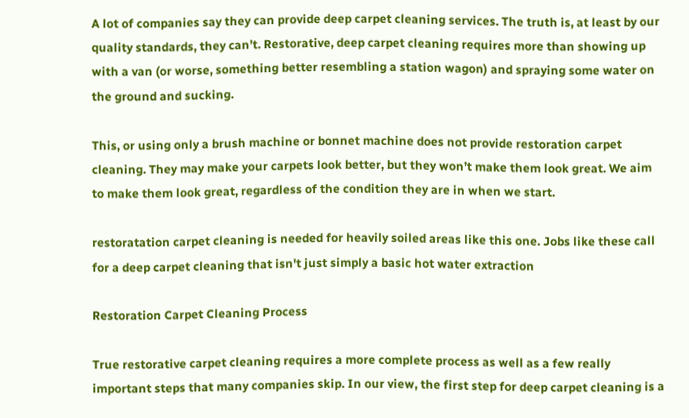A lot of companies say they can provide deep carpet cleaning services. The truth is, at least by our quality standards, they can’t. Restorative, deep carpet cleaning requires more than showing up with a van (or worse, something better resembling a station wagon) and spraying some water on the ground and sucking.

This, or using only a brush machine or bonnet machine does not provide restoration carpet cleaning. They may make your carpets look better, but they won’t make them look great. We aim to make them look great, regardless of the condition they are in when we start.

restoratation carpet cleaning is needed for heavily soiled areas like this one. Jobs like these call for a deep carpet cleaning that isn't just simply a basic hot water extraction

Restoration Carpet Cleaning Process

True restorative carpet cleaning requires a more complete process as well as a few really important steps that many companies skip. In our view, the first step for deep carpet cleaning is a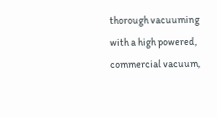thorough vacuuming with a high powered, commercial vacuum,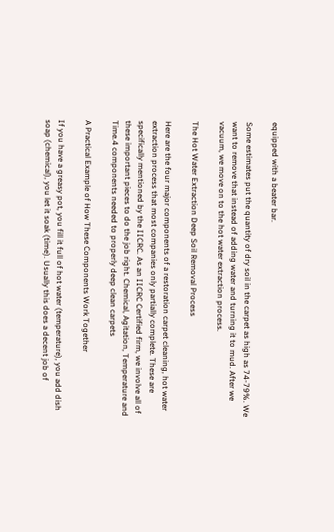equipped with a beater bar.

Some estimates put the quantity of dry soil in the carpet as high as 74-79%. We want to remove that instead of adding water and turning it to mud. After we vacuum, we move on to the hot water extraction process.

The Hot Water Extraction Deep Soil Removal Process

Here are the four major components of a restoration carpet cleaning, hot water extraction process that most companies only partially complete. These are specifically mentioned by the IICRC. As an IICRC Certified firm, we involve all of these important pieces to do the job right. Chemical, Agitation, Temperature and Time.4 components needed to properly deep clean carpets

A Practical Example of How These Components Work Together

If you have a greasy pot, you fill it full of hot water (temperature), you add dish soap (chemical), you let it soak (time). Usually this does a decent job of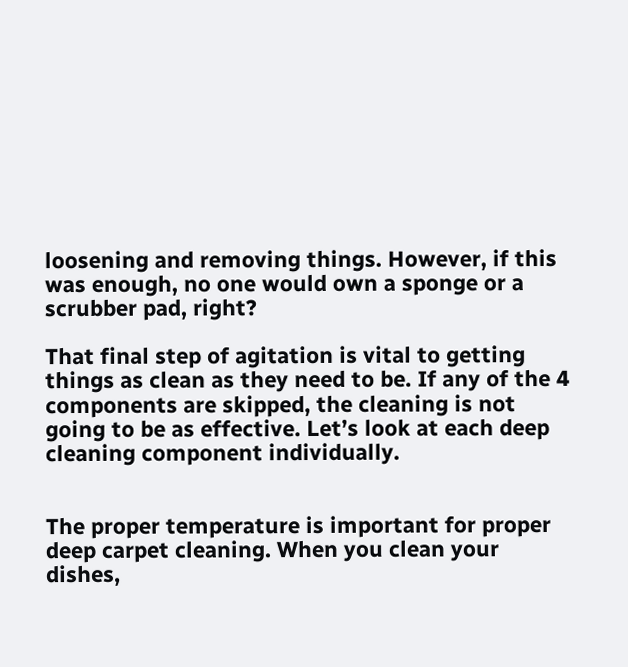loosening and removing things. However, if this was enough, no one would own a sponge or a scrubber pad, right?

That final step of agitation is vital to getting things as clean as they need to be. If any of the 4 components are skipped, the cleaning is not going to be as effective. Let’s look at each deep cleaning component individually.


The proper temperature is important for proper deep carpet cleaning. When you clean your dishes,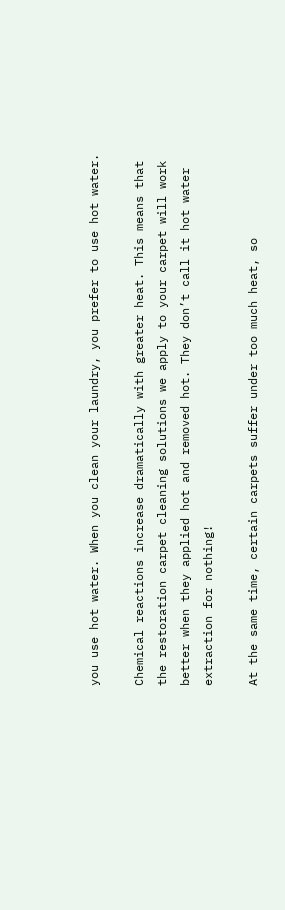you use hot water. When you clean your laundry, you prefer to use hot water.

Chemical reactions increase dramatically with greater heat. This means that the restoration carpet cleaning solutions we apply to your carpet will work better when they applied hot and removed hot. They don’t call it hot water extraction for nothing!

At the same time, certain carpets suffer under too much heat, so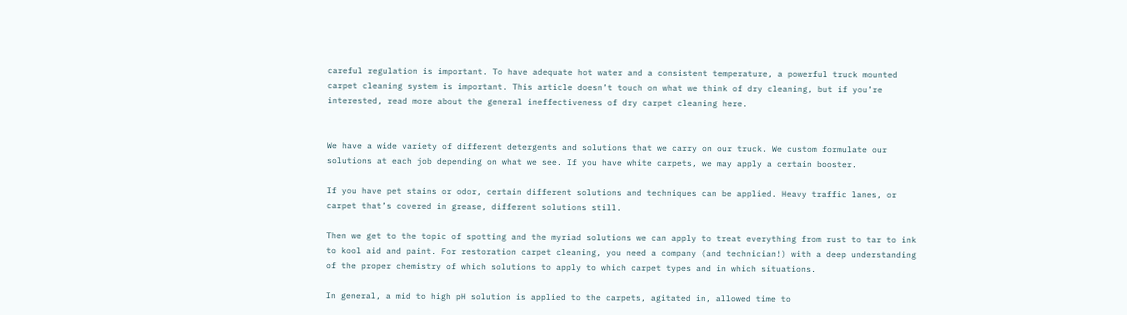careful regulation is important. To have adequate hot water and a consistent temperature, a powerful truck mounted carpet cleaning system is important. This article doesn’t touch on what we think of dry cleaning, but if you’re interested, read more about the general ineffectiveness of dry carpet cleaning here.


We have a wide variety of different detergents and solutions that we carry on our truck. We custom formulate our solutions at each job depending on what we see. If you have white carpets, we may apply a certain booster.

If you have pet stains or odor, certain different solutions and techniques can be applied. Heavy traffic lanes, or carpet that’s covered in grease, different solutions still.

Then we get to the topic of spotting and the myriad solutions we can apply to treat everything from rust to tar to ink to kool aid and paint. For restoration carpet cleaning, you need a company (and technician!) with a deep understanding of the proper chemistry of which solutions to apply to which carpet types and in which situations.

In general, a mid to high pH solution is applied to the carpets, agitated in, allowed time to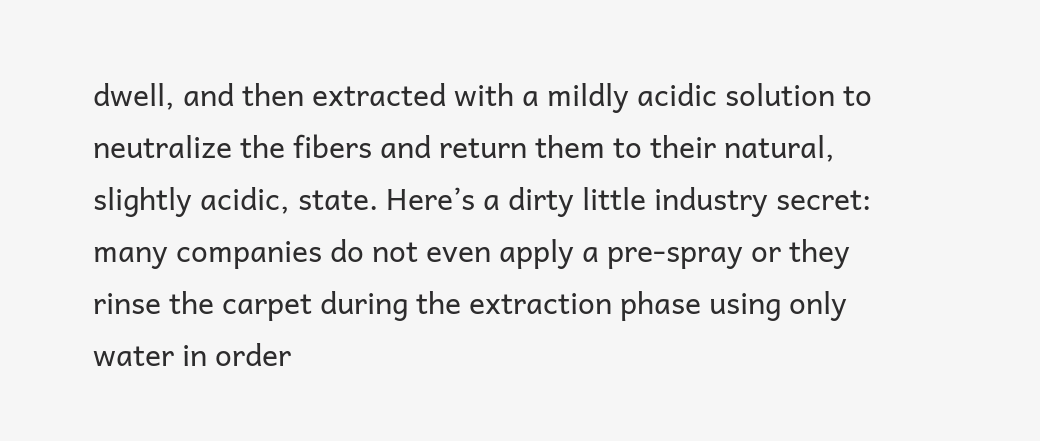dwell, and then extracted with a mildly acidic solution to neutralize the fibers and return them to their natural, slightly acidic, state. Here’s a dirty little industry secret: many companies do not even apply a pre-spray or they rinse the carpet during the extraction phase using only water in order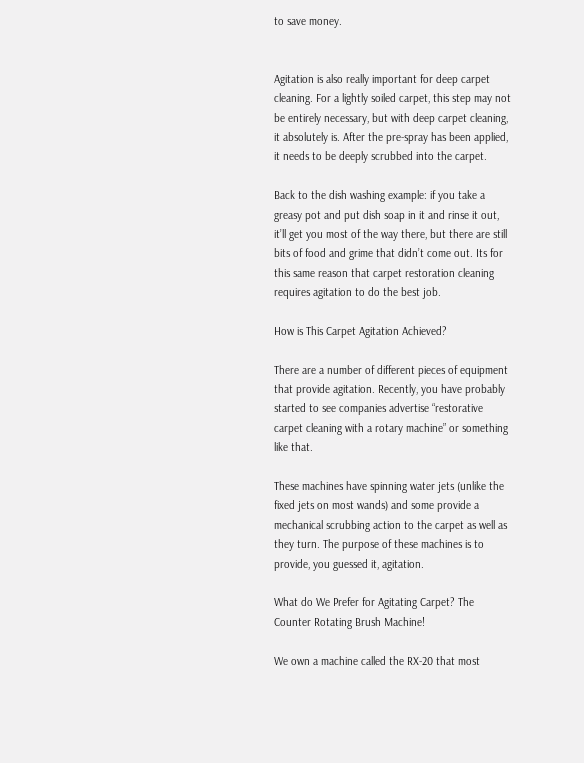to save money.


Agitation is also really important for deep carpet cleaning. For a lightly soiled carpet, this step may not be entirely necessary, but with deep carpet cleaning, it absolutely is. After the pre-spray has been applied, it needs to be deeply scrubbed into the carpet.

Back to the dish washing example: if you take a greasy pot and put dish soap in it and rinse it out, it’ll get you most of the way there, but there are still bits of food and grime that didn’t come out. Its for this same reason that carpet restoration cleaning requires agitation to do the best job.

How is This Carpet Agitation Achieved?

There are a number of different pieces of equipment that provide agitation. Recently, you have probably started to see companies advertise “restorative carpet cleaning with a rotary machine” or something like that.

These machines have spinning water jets (unlike the fixed jets on most wands) and some provide a mechanical scrubbing action to the carpet as well as they turn. The purpose of these machines is to provide, you guessed it, agitation.

What do We Prefer for Agitating Carpet? The Counter Rotating Brush Machine!

We own a machine called the RX-20 that most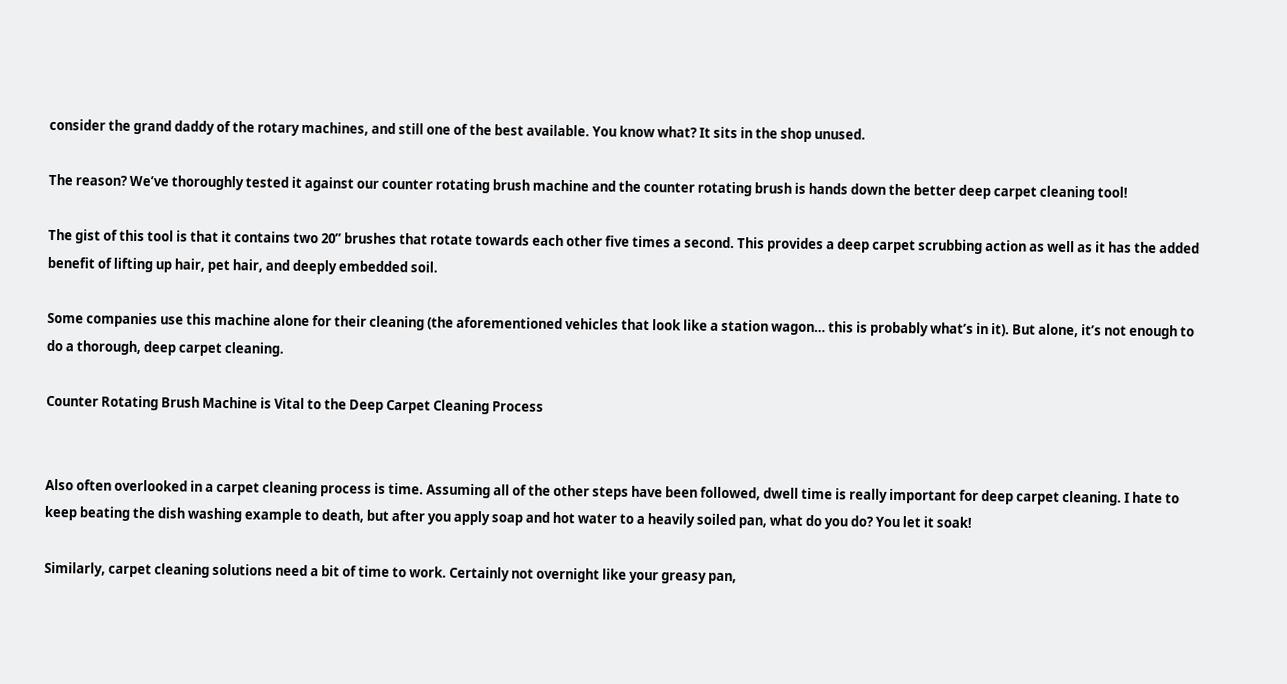consider the grand daddy of the rotary machines, and still one of the best available. You know what? It sits in the shop unused.

The reason? We’ve thoroughly tested it against our counter rotating brush machine and the counter rotating brush is hands down the better deep carpet cleaning tool!

The gist of this tool is that it contains two 20” brushes that rotate towards each other five times a second. This provides a deep carpet scrubbing action as well as it has the added benefit of lifting up hair, pet hair, and deeply embedded soil.

Some companies use this machine alone for their cleaning (the aforementioned vehicles that look like a station wagon… this is probably what’s in it). But alone, it’s not enough to do a thorough, deep carpet cleaning.

Counter Rotating Brush Machine is Vital to the Deep Carpet Cleaning Process


Also often overlooked in a carpet cleaning process is time. Assuming all of the other steps have been followed, dwell time is really important for deep carpet cleaning. I hate to keep beating the dish washing example to death, but after you apply soap and hot water to a heavily soiled pan, what do you do? You let it soak!

Similarly, carpet cleaning solutions need a bit of time to work. Certainly not overnight like your greasy pan,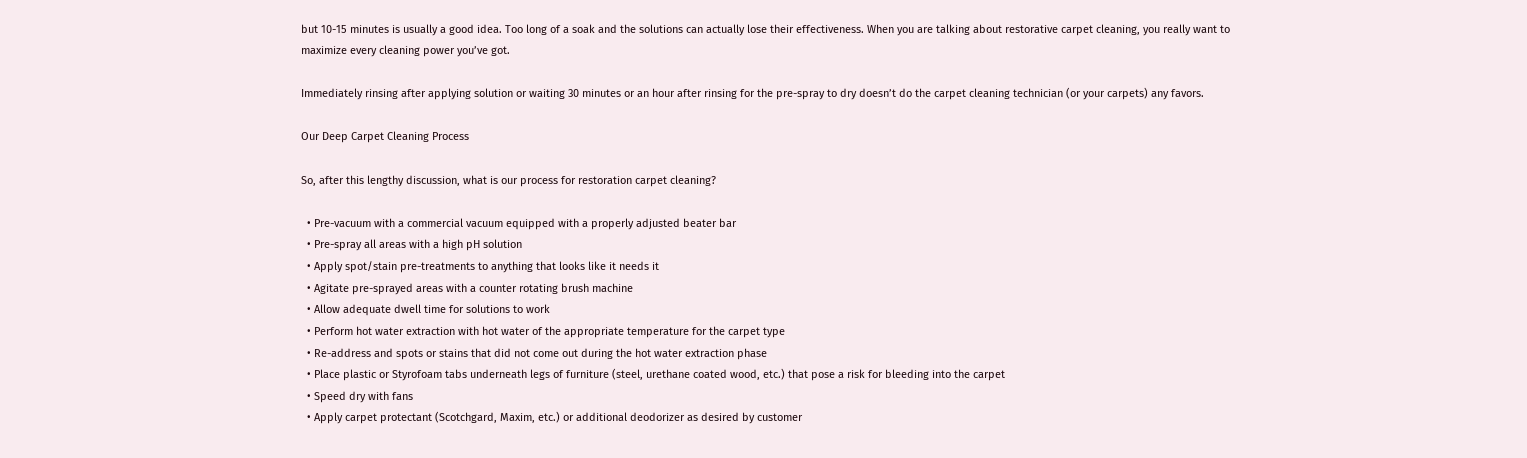but 10-15 minutes is usually a good idea. Too long of a soak and the solutions can actually lose their effectiveness. When you are talking about restorative carpet cleaning, you really want to maximize every cleaning power you’ve got.

Immediately rinsing after applying solution or waiting 30 minutes or an hour after rinsing for the pre-spray to dry doesn’t do the carpet cleaning technician (or your carpets) any favors.

Our Deep Carpet Cleaning Process

So, after this lengthy discussion, what is our process for restoration carpet cleaning?

  • Pre-vacuum with a commercial vacuum equipped with a properly adjusted beater bar
  • Pre-spray all areas with a high pH solution
  • Apply spot/stain pre-treatments to anything that looks like it needs it
  • Agitate pre-sprayed areas with a counter rotating brush machine
  • Allow adequate dwell time for solutions to work
  • Perform hot water extraction with hot water of the appropriate temperature for the carpet type
  • Re-address and spots or stains that did not come out during the hot water extraction phase
  • Place plastic or Styrofoam tabs underneath legs of furniture (steel, urethane coated wood, etc.) that pose a risk for bleeding into the carpet
  • Speed dry with fans
  • Apply carpet protectant (Scotchgard, Maxim, etc.) or additional deodorizer as desired by customer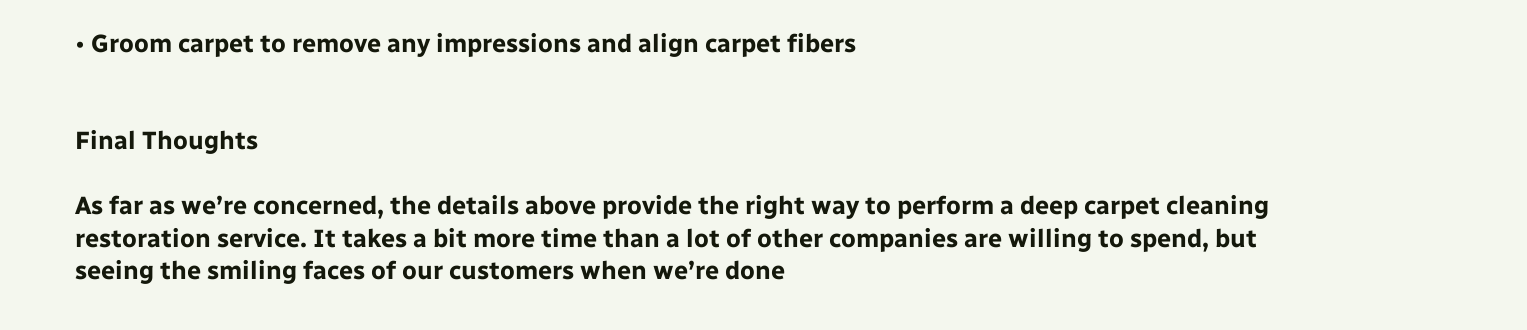• Groom carpet to remove any impressions and align carpet fibers


Final Thoughts

As far as we’re concerned, the details above provide the right way to perform a deep carpet cleaning restoration service. It takes a bit more time than a lot of other companies are willing to spend, but seeing the smiling faces of our customers when we’re done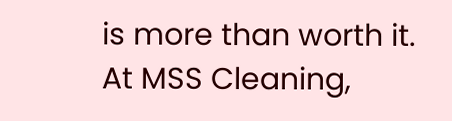is more than worth it. At MSS Cleaning,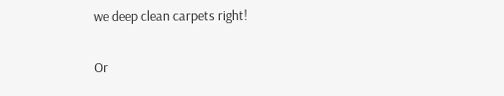we deep clean carpets right!

Or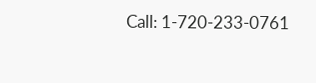Call: 1-720-233-0761